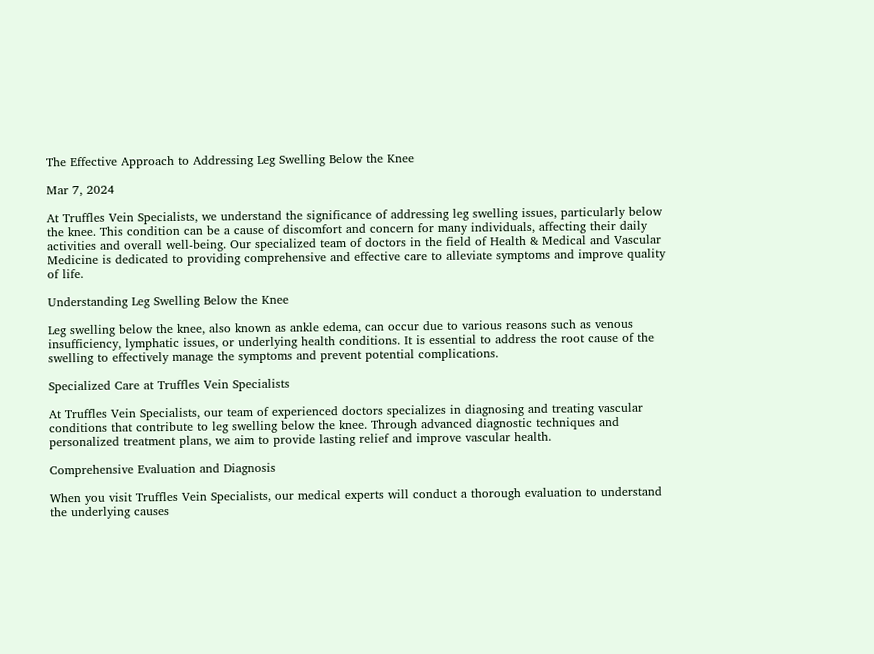The Effective Approach to Addressing Leg Swelling Below the Knee

Mar 7, 2024

At Truffles Vein Specialists, we understand the significance of addressing leg swelling issues, particularly below the knee. This condition can be a cause of discomfort and concern for many individuals, affecting their daily activities and overall well-being. Our specialized team of doctors in the field of Health & Medical and Vascular Medicine is dedicated to providing comprehensive and effective care to alleviate symptoms and improve quality of life.

Understanding Leg Swelling Below the Knee

Leg swelling below the knee, also known as ankle edema, can occur due to various reasons such as venous insufficiency, lymphatic issues, or underlying health conditions. It is essential to address the root cause of the swelling to effectively manage the symptoms and prevent potential complications.

Specialized Care at Truffles Vein Specialists

At Truffles Vein Specialists, our team of experienced doctors specializes in diagnosing and treating vascular conditions that contribute to leg swelling below the knee. Through advanced diagnostic techniques and personalized treatment plans, we aim to provide lasting relief and improve vascular health.

Comprehensive Evaluation and Diagnosis

When you visit Truffles Vein Specialists, our medical experts will conduct a thorough evaluation to understand the underlying causes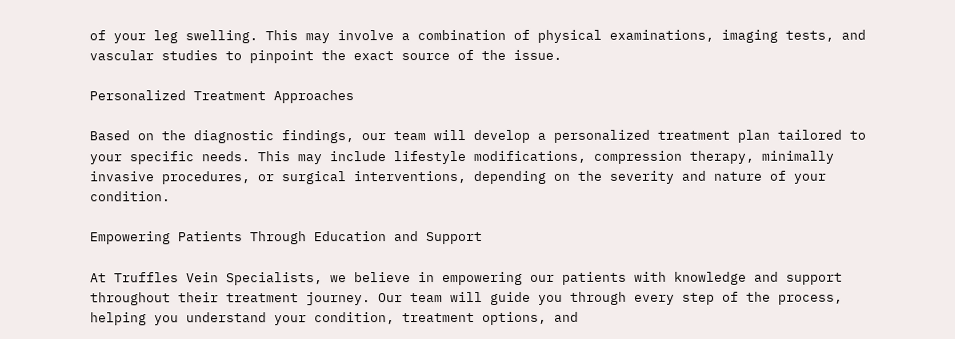of your leg swelling. This may involve a combination of physical examinations, imaging tests, and vascular studies to pinpoint the exact source of the issue.

Personalized Treatment Approaches

Based on the diagnostic findings, our team will develop a personalized treatment plan tailored to your specific needs. This may include lifestyle modifications, compression therapy, minimally invasive procedures, or surgical interventions, depending on the severity and nature of your condition.

Empowering Patients Through Education and Support

At Truffles Vein Specialists, we believe in empowering our patients with knowledge and support throughout their treatment journey. Our team will guide you through every step of the process, helping you understand your condition, treatment options, and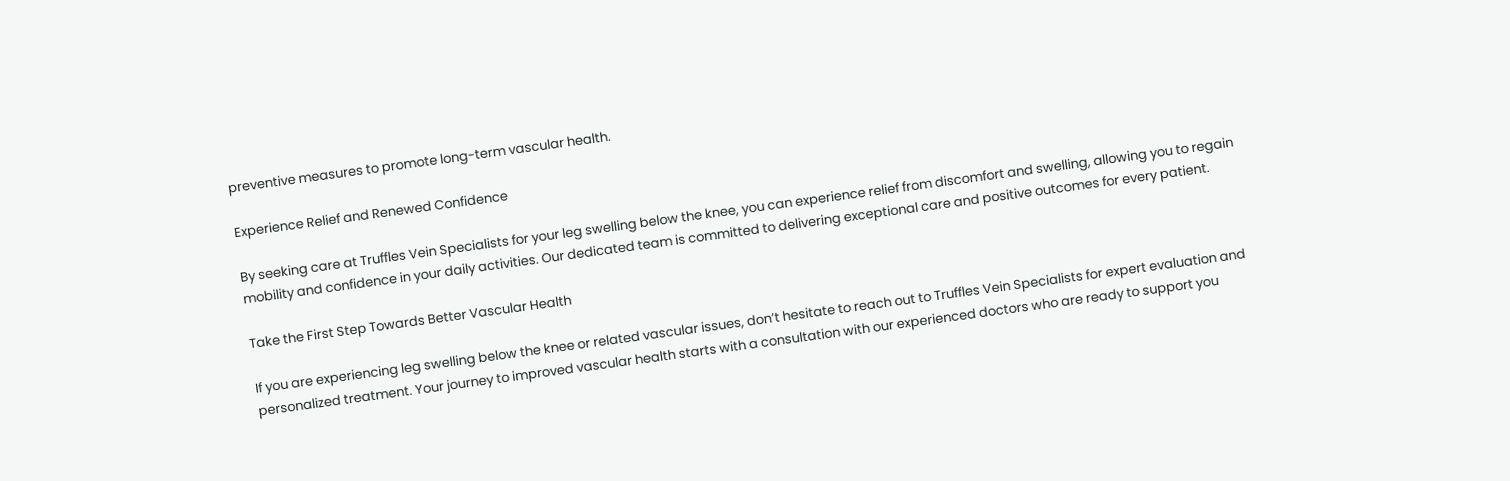preventive measures to promote long-term vascular health.

Experience Relief and Renewed Confidence

By seeking care at Truffles Vein Specialists for your leg swelling below the knee, you can experience relief from discomfort and swelling, allowing you to regain mobility and confidence in your daily activities. Our dedicated team is committed to delivering exceptional care and positive outcomes for every patient.

Take the First Step Towards Better Vascular Health

If you are experiencing leg swelling below the knee or related vascular issues, don’t hesitate to reach out to Truffles Vein Specialists for expert evaluation and personalized treatment. Your journey to improved vascular health starts with a consultation with our experienced doctors who are ready to support you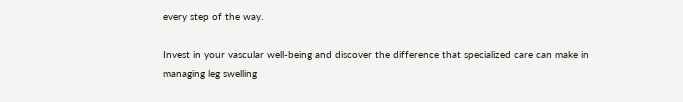every step of the way.

Invest in your vascular well-being and discover the difference that specialized care can make in managing leg swelling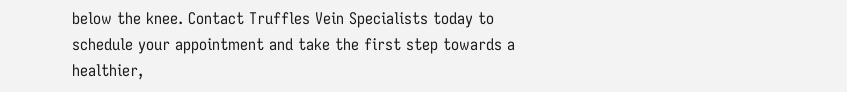below the knee. Contact Truffles Vein Specialists today to schedule your appointment and take the first step towards a healthier,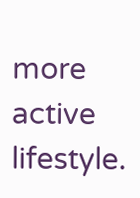more active lifestyle.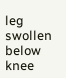leg swollen below knee